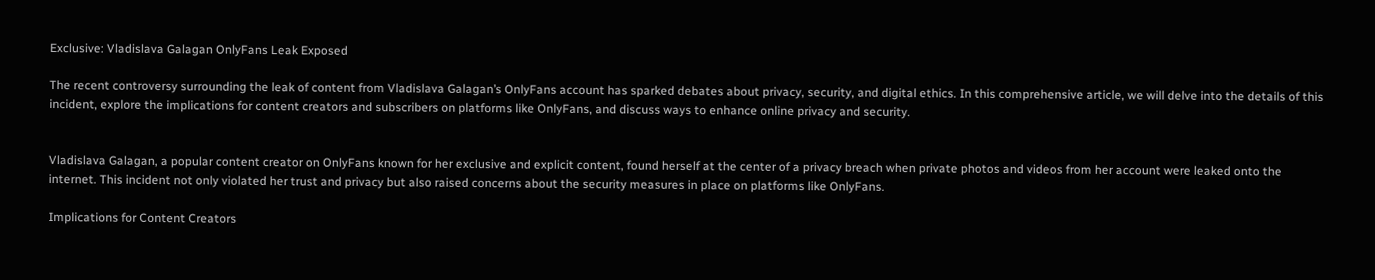Exclusive: Vladislava Galagan OnlyFans Leak Exposed

The recent controversy surrounding the leak of content from Vladislava Galagan’s OnlyFans account has sparked debates about privacy, security, and digital ethics. In this comprehensive article, we will delve into the details of this incident, explore the implications for content creators and subscribers on platforms like OnlyFans, and discuss ways to enhance online privacy and security.


Vladislava Galagan, a popular content creator on OnlyFans known for her exclusive and explicit content, found herself at the center of a privacy breach when private photos and videos from her account were leaked onto the internet. This incident not only violated her trust and privacy but also raised concerns about the security measures in place on platforms like OnlyFans.

Implications for Content Creators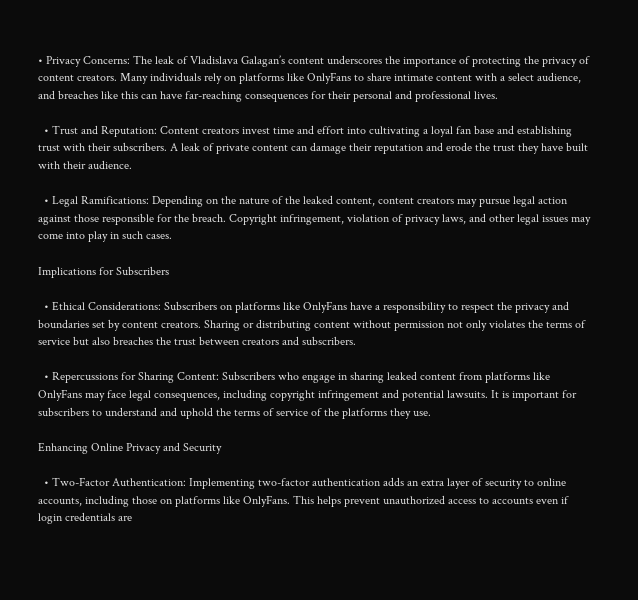• Privacy Concerns: The leak of Vladislava Galagan’s content underscores the importance of protecting the privacy of content creators. Many individuals rely on platforms like OnlyFans to share intimate content with a select audience, and breaches like this can have far-reaching consequences for their personal and professional lives.

  • Trust and Reputation: Content creators invest time and effort into cultivating a loyal fan base and establishing trust with their subscribers. A leak of private content can damage their reputation and erode the trust they have built with their audience.

  • Legal Ramifications: Depending on the nature of the leaked content, content creators may pursue legal action against those responsible for the breach. Copyright infringement, violation of privacy laws, and other legal issues may come into play in such cases.

Implications for Subscribers

  • Ethical Considerations: Subscribers on platforms like OnlyFans have a responsibility to respect the privacy and boundaries set by content creators. Sharing or distributing content without permission not only violates the terms of service but also breaches the trust between creators and subscribers.

  • Repercussions for Sharing Content: Subscribers who engage in sharing leaked content from platforms like OnlyFans may face legal consequences, including copyright infringement and potential lawsuits. It is important for subscribers to understand and uphold the terms of service of the platforms they use.

Enhancing Online Privacy and Security

  • Two-Factor Authentication: Implementing two-factor authentication adds an extra layer of security to online accounts, including those on platforms like OnlyFans. This helps prevent unauthorized access to accounts even if login credentials are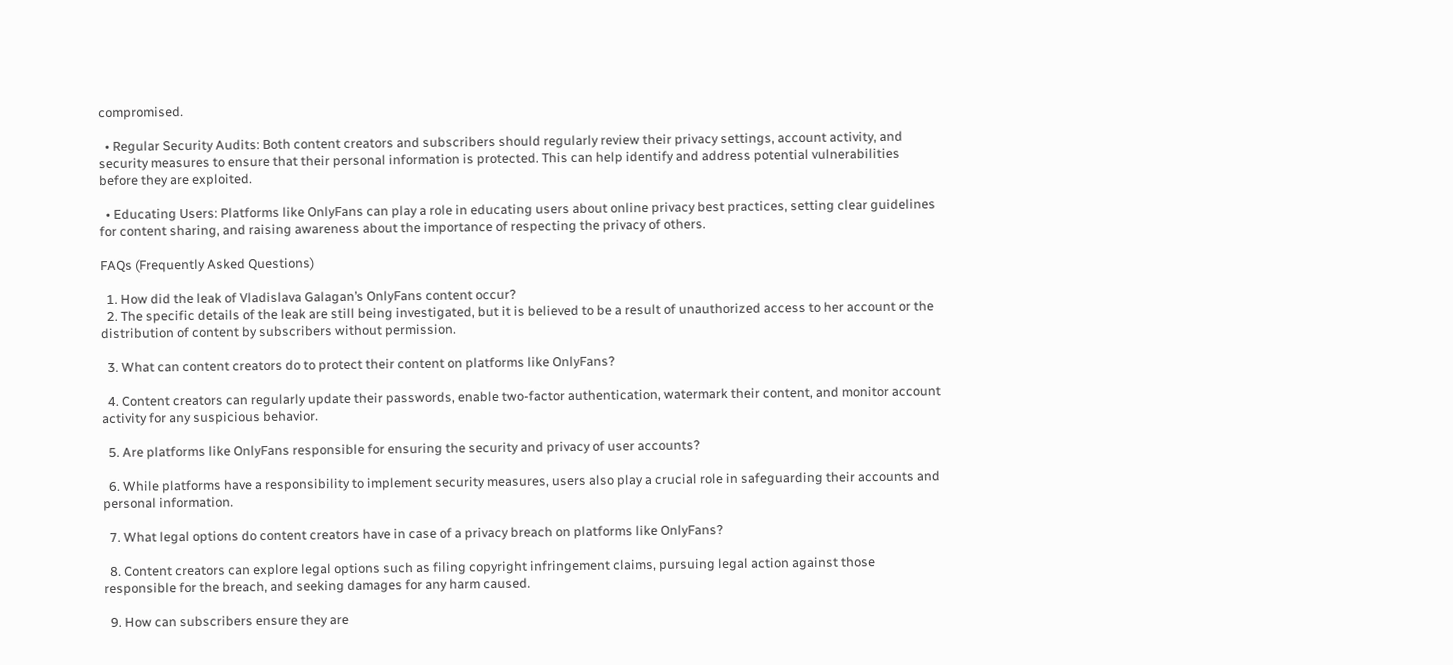compromised.

  • Regular Security Audits: Both content creators and subscribers should regularly review their privacy settings, account activity, and security measures to ensure that their personal information is protected. This can help identify and address potential vulnerabilities before they are exploited.

  • Educating Users: Platforms like OnlyFans can play a role in educating users about online privacy best practices, setting clear guidelines for content sharing, and raising awareness about the importance of respecting the privacy of others.

FAQs (Frequently Asked Questions)

  1. How did the leak of Vladislava Galagan’s OnlyFans content occur?
  2. The specific details of the leak are still being investigated, but it is believed to be a result of unauthorized access to her account or the distribution of content by subscribers without permission.

  3. What can content creators do to protect their content on platforms like OnlyFans?

  4. Content creators can regularly update their passwords, enable two-factor authentication, watermark their content, and monitor account activity for any suspicious behavior.

  5. Are platforms like OnlyFans responsible for ensuring the security and privacy of user accounts?

  6. While platforms have a responsibility to implement security measures, users also play a crucial role in safeguarding their accounts and personal information.

  7. What legal options do content creators have in case of a privacy breach on platforms like OnlyFans?

  8. Content creators can explore legal options such as filing copyright infringement claims, pursuing legal action against those responsible for the breach, and seeking damages for any harm caused.

  9. How can subscribers ensure they are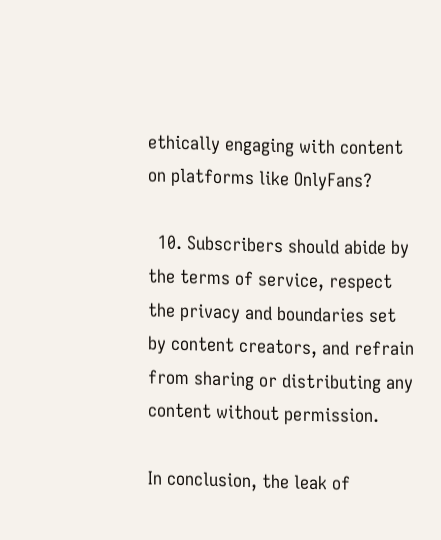ethically engaging with content on platforms like OnlyFans?

  10. Subscribers should abide by the terms of service, respect the privacy and boundaries set by content creators, and refrain from sharing or distributing any content without permission.

In conclusion, the leak of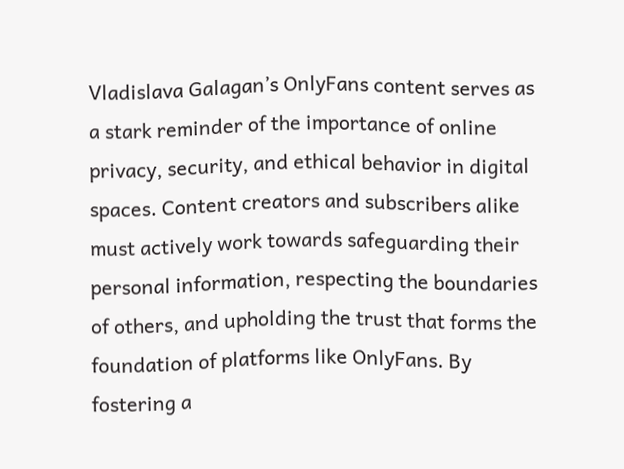Vladislava Galagan’s OnlyFans content serves as a stark reminder of the importance of online privacy, security, and ethical behavior in digital spaces. Content creators and subscribers alike must actively work towards safeguarding their personal information, respecting the boundaries of others, and upholding the trust that forms the foundation of platforms like OnlyFans. By fostering a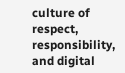culture of respect, responsibility, and digital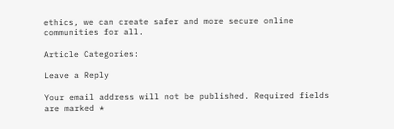ethics, we can create safer and more secure online communities for all.

Article Categories:

Leave a Reply

Your email address will not be published. Required fields are marked *